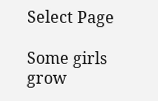Select Page

Some girls grow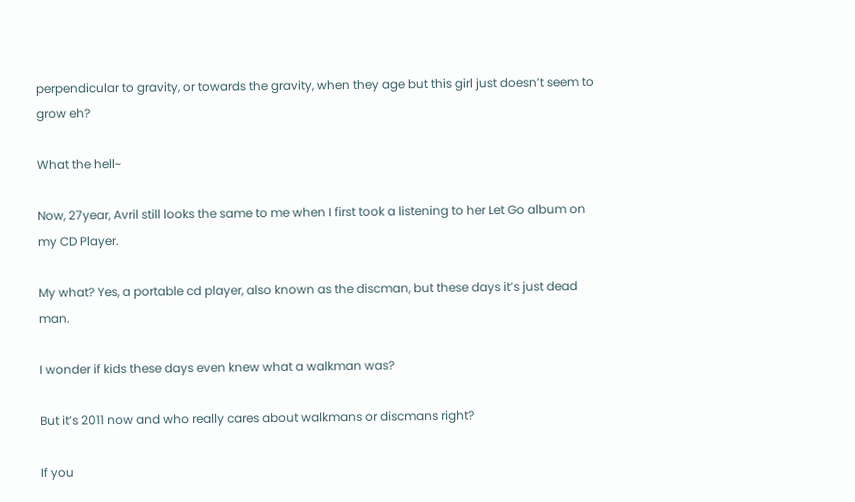perpendicular to gravity, or towards the gravity, when they age but this girl just doesn’t seem to grow eh?

What the hell~

Now, 27year, Avril still looks the same to me when I first took a listening to her Let Go album on my CD Player.

My what? Yes, a portable cd player, also known as the discman, but these days it’s just dead man.

I wonder if kids these days even knew what a walkman was?

But it’s 2011 now and who really cares about walkmans or discmans right?

If you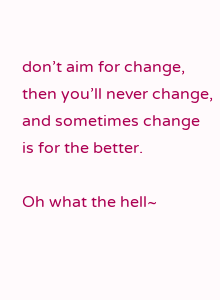don’t aim for change, then you’ll never change, and sometimes change is for the better.

Oh what the hell~